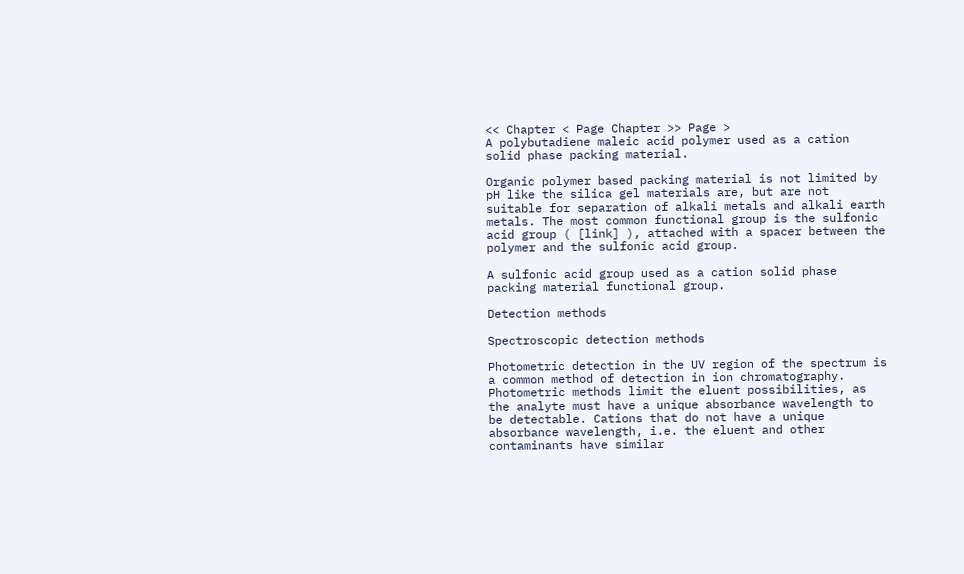<< Chapter < Page Chapter >> Page >
A polybutadiene maleic acid polymer used as a cation solid phase packing material.

Organic polymer based packing material is not limited by pH like the silica gel materials are, but are not suitable for separation of alkali metals and alkali earth metals. The most common functional group is the sulfonic acid group ( [link] ), attached with a spacer between the polymer and the sulfonic acid group.

A sulfonic acid group used as a cation solid phase packing material functional group.

Detection methods

Spectroscopic detection methods

Photometric detection in the UV region of the spectrum is a common method of detection in ion chromatography. Photometric methods limit the eluent possibilities, as the analyte must have a unique absorbance wavelength to be detectable. Cations that do not have a unique absorbance wavelength, i.e. the eluent and other contaminants have similar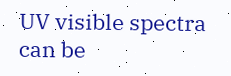UV visible spectra can be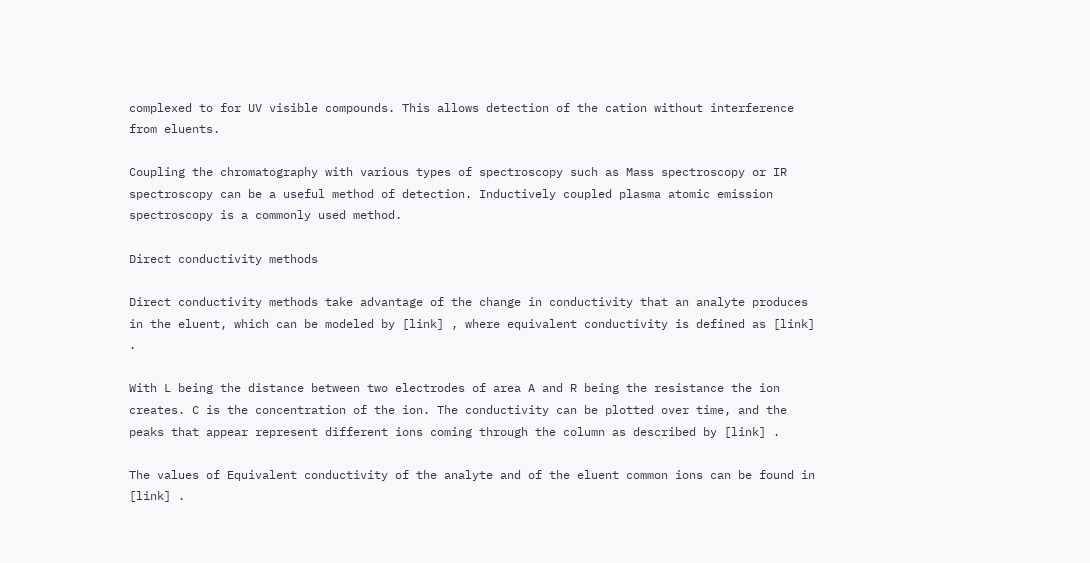complexed to for UV visible compounds. This allows detection of the cation without interference from eluents.

Coupling the chromatography with various types of spectroscopy such as Mass spectroscopy or IR spectroscopy can be a useful method of detection. Inductively coupled plasma atomic emission spectroscopy is a commonly used method.

Direct conductivity methods

Direct conductivity methods take advantage of the change in conductivity that an analyte produces in the eluent, which can be modeled by [link] , where equivalent conductivity is defined as [link] .

With L being the distance between two electrodes of area A and R being the resistance the ion creates. C is the concentration of the ion. The conductivity can be plotted over time, and the peaks that appear represent different ions coming through the column as described by [link] .

The values of Equivalent conductivity of the analyte and of the eluent common ions can be found in [link] .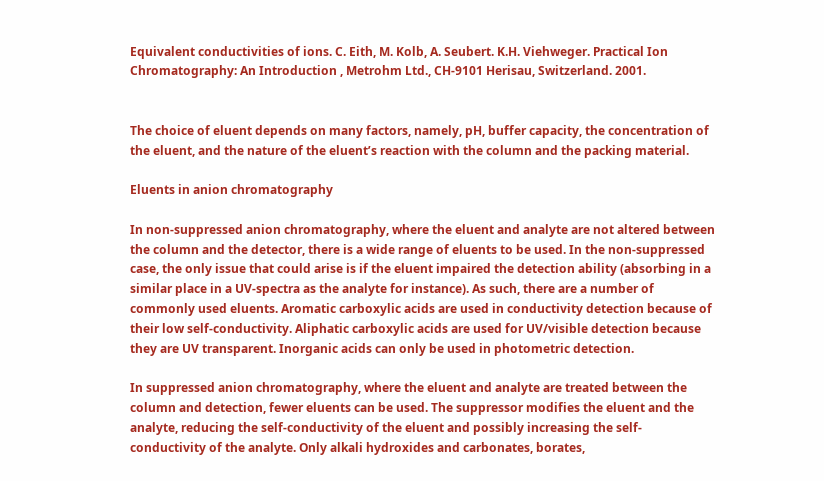Equivalent conductivities of ions. C. Eith, M. Kolb, A. Seubert. K.H. Viehweger. Practical Ion Chromatography: An Introduction , Metrohm Ltd., CH-9101 Herisau, Switzerland. 2001.


The choice of eluent depends on many factors, namely, pH, buffer capacity, the concentration of the eluent, and the nature of the eluent’s reaction with the column and the packing material.

Eluents in anion chromatography

In non-suppressed anion chromatography, where the eluent and analyte are not altered between the column and the detector, there is a wide range of eluents to be used. In the non-suppressed case, the only issue that could arise is if the eluent impaired the detection ability (absorbing in a similar place in a UV-spectra as the analyte for instance). As such, there are a number of commonly used eluents. Aromatic carboxylic acids are used in conductivity detection because of their low self-conductivity. Aliphatic carboxylic acids are used for UV/visible detection because they are UV transparent. Inorganic acids can only be used in photometric detection.

In suppressed anion chromatography, where the eluent and analyte are treated between the column and detection, fewer eluents can be used. The suppressor modifies the eluent and the analyte, reducing the self-conductivity of the eluent and possibly increasing the self-conductivity of the analyte. Only alkali hydroxides and carbonates, borates,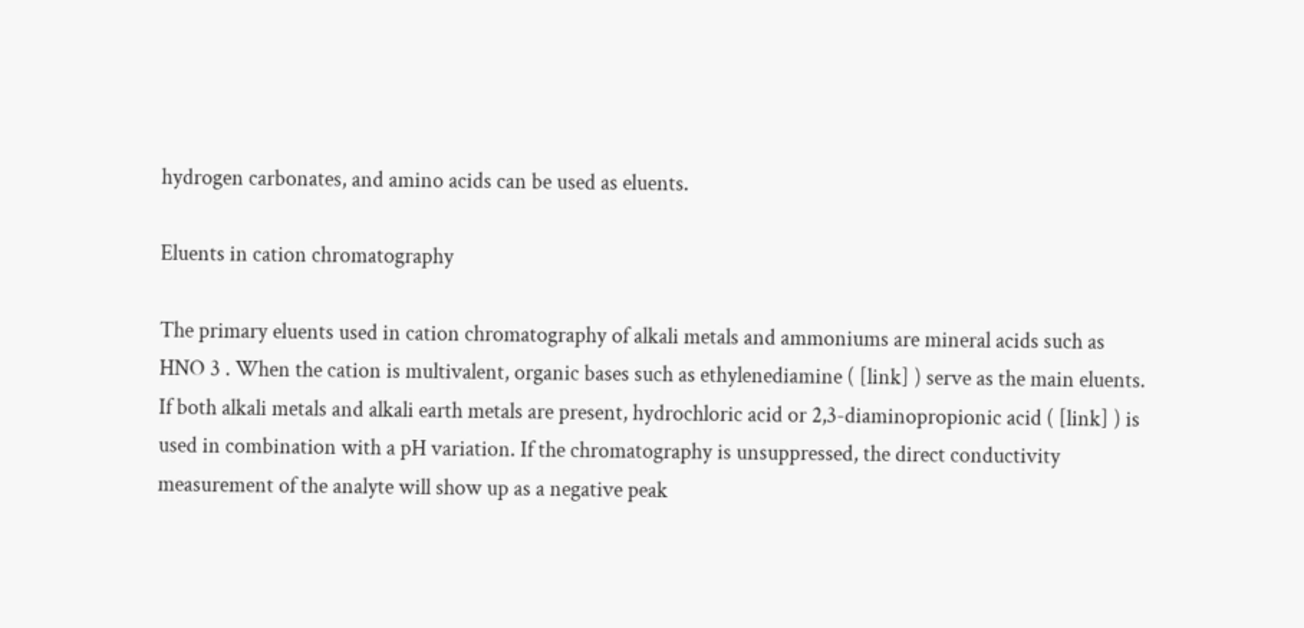hydrogen carbonates, and amino acids can be used as eluents.

Eluents in cation chromatography

The primary eluents used in cation chromatography of alkali metals and ammoniums are mineral acids such as HNO 3 . When the cation is multivalent, organic bases such as ethylenediamine ( [link] ) serve as the main eluents. If both alkali metals and alkali earth metals are present, hydrochloric acid or 2,3-diaminopropionic acid ( [link] ) is used in combination with a pH variation. If the chromatography is unsuppressed, the direct conductivity measurement of the analyte will show up as a negative peak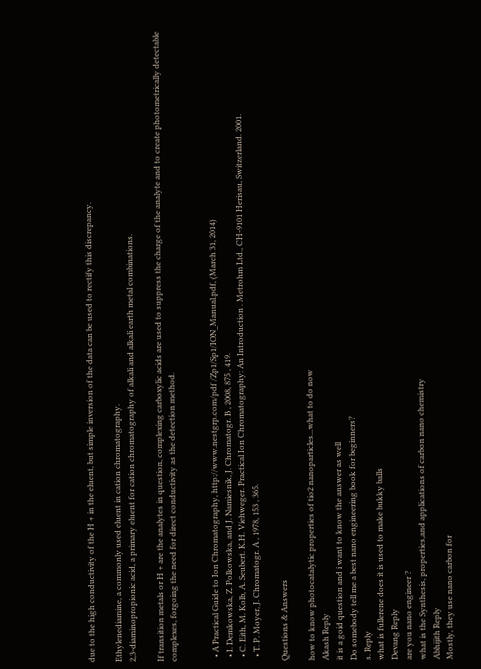due to the high conductivity of the H + in the eluent, but simple inversion of the data can be used to rectify this discrepancy.

Ethylenediamine, a commonly used eluent in cation chromatography.
2,3-diaminopropionic acid, a primary eluent for cation chromatography of alkali and alkali earth metal combinations.

If transition metals or H + are the analytes in question, complexing carboxylic acids are used to suppress the charge of the analyte and to create photometrically detectable complexes, forgoing the need for direct conductivity as the detection method.


  • A Practical Guide to Ion Chromatography, http://www.nestgrp.com/pdf /Zp1/Sp1/ION_Manual.pdf, (March 31, 2014)
  • I. Demkowska, Z. Polkowska, and J. Namiesnik, J. Chromatogr. B , 2008, 875 , 419.
  • C. Eith, M. Kolb, A. Seubert. K.H. Viehweger. Practical Ion Chromatography: An Introduction . Metrohm Ltd., CH-9101 Herisau, Switzerland. 2001.
  • T. P. Moyer, J. Chromatogr. A , 1978, 153 , 365.

Questions & Answers

how to know photocatalytic properties of tio2 nanoparticles...what to do now
Akash Reply
it is a goid question and i want to know the answer as well
Do somebody tell me a best nano engineering book for beginners?
s. Reply
what is fullerene does it is used to make bukky balls
Devang Reply
are you nano engineer ?
what is the Synthesis, properties,and applications of carbon nano chemistry
Abhijith Reply
Mostly, they use nano carbon for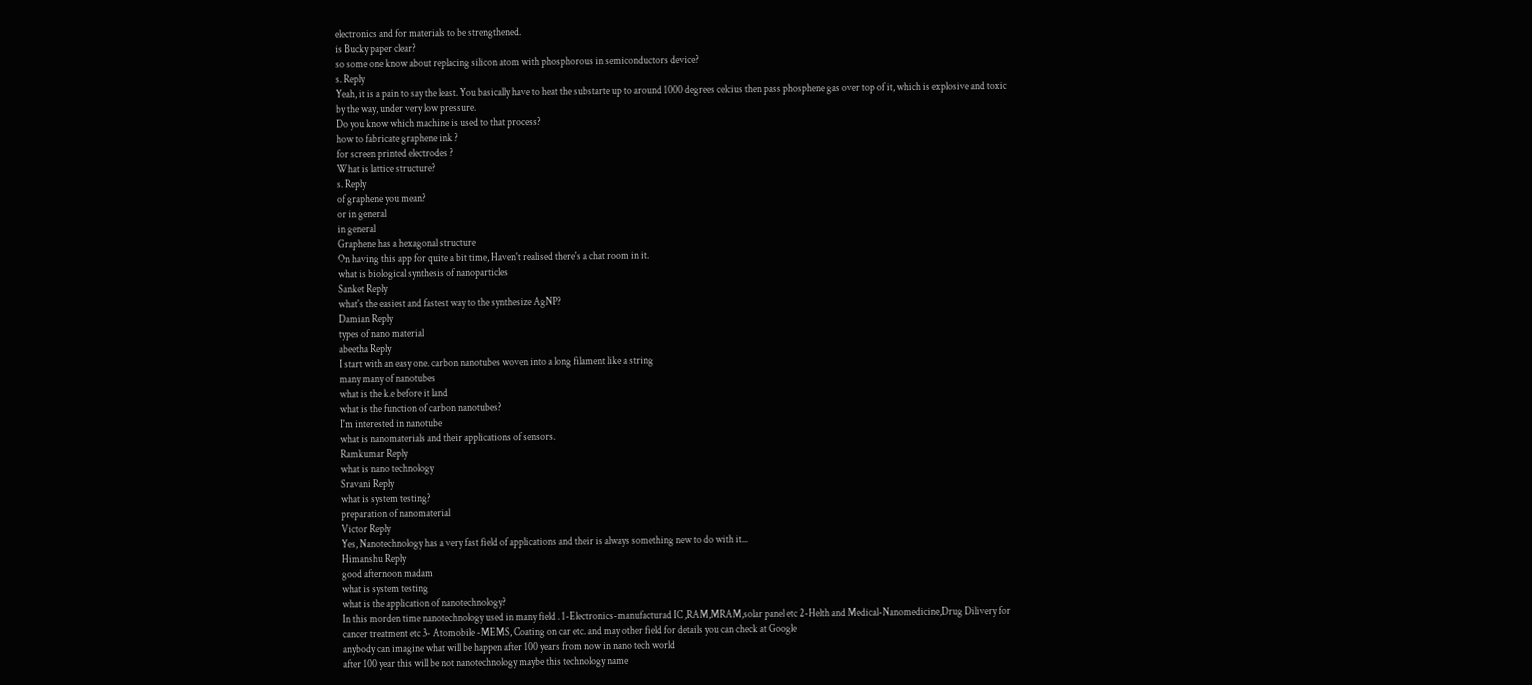electronics and for materials to be strengthened.
is Bucky paper clear?
so some one know about replacing silicon atom with phosphorous in semiconductors device?
s. Reply
Yeah, it is a pain to say the least. You basically have to heat the substarte up to around 1000 degrees celcius then pass phosphene gas over top of it, which is explosive and toxic by the way, under very low pressure.
Do you know which machine is used to that process?
how to fabricate graphene ink ?
for screen printed electrodes ?
What is lattice structure?
s. Reply
of graphene you mean?
or in general
in general
Graphene has a hexagonal structure
On having this app for quite a bit time, Haven't realised there's a chat room in it.
what is biological synthesis of nanoparticles
Sanket Reply
what's the easiest and fastest way to the synthesize AgNP?
Damian Reply
types of nano material
abeetha Reply
I start with an easy one. carbon nanotubes woven into a long filament like a string
many many of nanotubes
what is the k.e before it land
what is the function of carbon nanotubes?
I'm interested in nanotube
what is nanomaterials and their applications of sensors.
Ramkumar Reply
what is nano technology
Sravani Reply
what is system testing?
preparation of nanomaterial
Victor Reply
Yes, Nanotechnology has a very fast field of applications and their is always something new to do with it...
Himanshu Reply
good afternoon madam
what is system testing
what is the application of nanotechnology?
In this morden time nanotechnology used in many field . 1-Electronics-manufacturad IC ,RAM,MRAM,solar panel etc 2-Helth and Medical-Nanomedicine,Drug Dilivery for cancer treatment etc 3- Atomobile -MEMS, Coating on car etc. and may other field for details you can check at Google
anybody can imagine what will be happen after 100 years from now in nano tech world
after 100 year this will be not nanotechnology maybe this technology name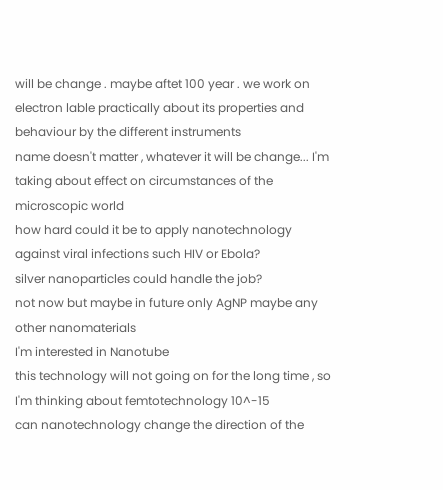will be change . maybe aftet 100 year . we work on electron lable practically about its properties and behaviour by the different instruments
name doesn't matter , whatever it will be change... I'm taking about effect on circumstances of the microscopic world
how hard could it be to apply nanotechnology against viral infections such HIV or Ebola?
silver nanoparticles could handle the job?
not now but maybe in future only AgNP maybe any other nanomaterials
I'm interested in Nanotube
this technology will not going on for the long time , so I'm thinking about femtotechnology 10^-15
can nanotechnology change the direction of the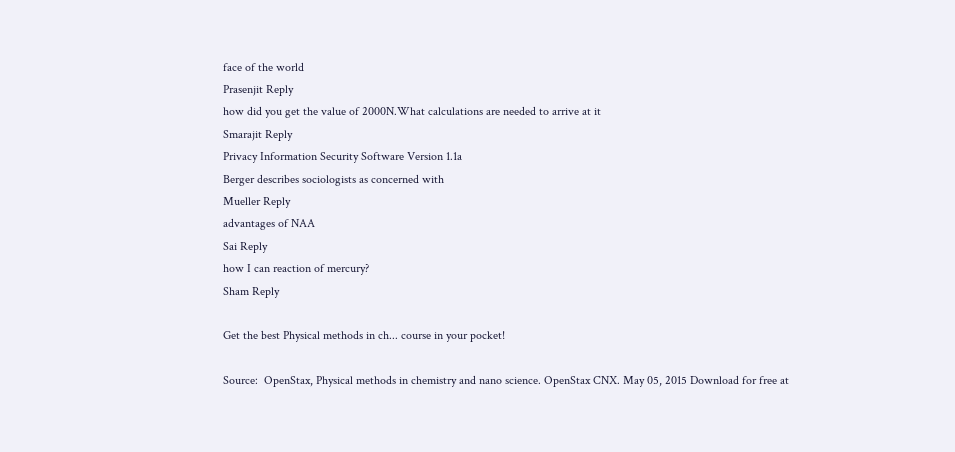face of the world
Prasenjit Reply
how did you get the value of 2000N.What calculations are needed to arrive at it
Smarajit Reply
Privacy Information Security Software Version 1.1a
Berger describes sociologists as concerned with
Mueller Reply
advantages of NAA
Sai Reply
how I can reaction of mercury?
Sham Reply

Get the best Physical methods in ch... course in your pocket!

Source:  OpenStax, Physical methods in chemistry and nano science. OpenStax CNX. May 05, 2015 Download for free at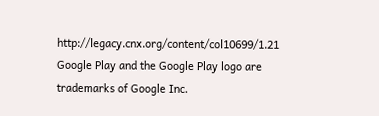http://legacy.cnx.org/content/col10699/1.21
Google Play and the Google Play logo are trademarks of Google Inc.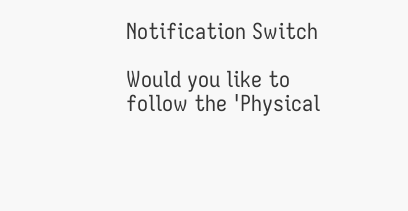Notification Switch

Would you like to follow the 'Physical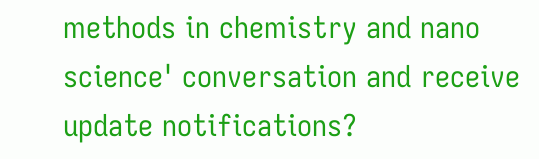methods in chemistry and nano science' conversation and receive update notifications?